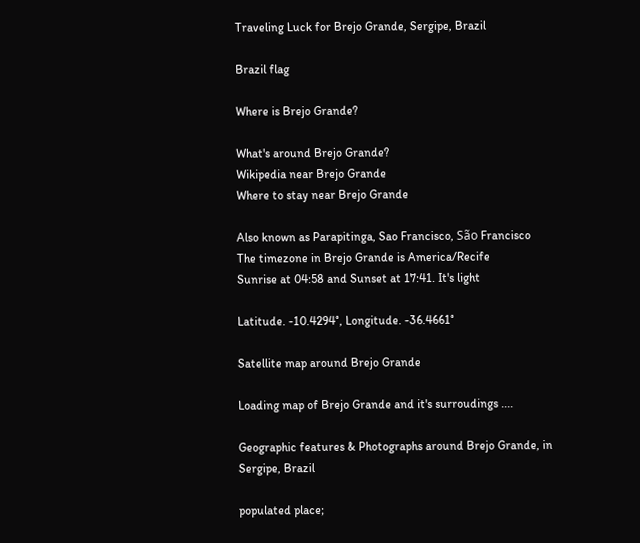Traveling Luck for Brejo Grande, Sergipe, Brazil

Brazil flag

Where is Brejo Grande?

What's around Brejo Grande?
Wikipedia near Brejo Grande
Where to stay near Brejo Grande

Also known as Parapitinga, Sao Francisco, São Francisco
The timezone in Brejo Grande is America/Recife
Sunrise at 04:58 and Sunset at 17:41. It's light

Latitude. -10.4294°, Longitude. -36.4661°

Satellite map around Brejo Grande

Loading map of Brejo Grande and it's surroudings ....

Geographic features & Photographs around Brejo Grande, in Sergipe, Brazil

populated place;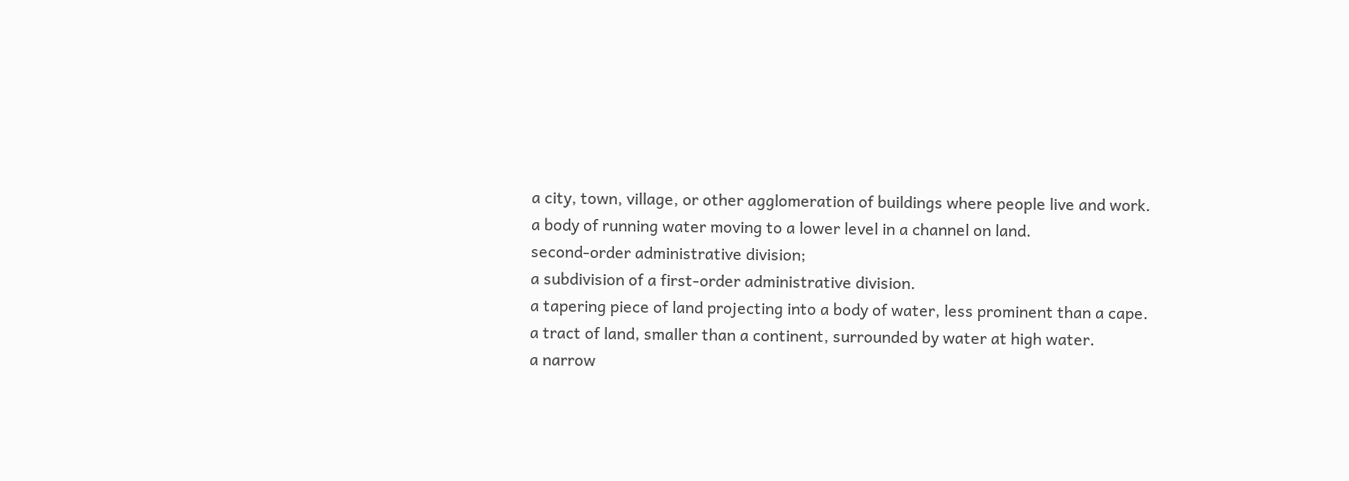a city, town, village, or other agglomeration of buildings where people live and work.
a body of running water moving to a lower level in a channel on land.
second-order administrative division;
a subdivision of a first-order administrative division.
a tapering piece of land projecting into a body of water, less prominent than a cape.
a tract of land, smaller than a continent, surrounded by water at high water.
a narrow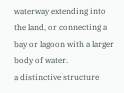waterway extending into the land, or connecting a bay or lagoon with a larger body of water.
a distinctive structure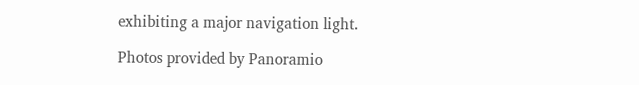exhibiting a major navigation light.

Photos provided by Panoramio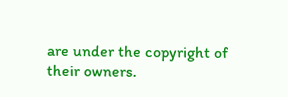are under the copyright of their owners.